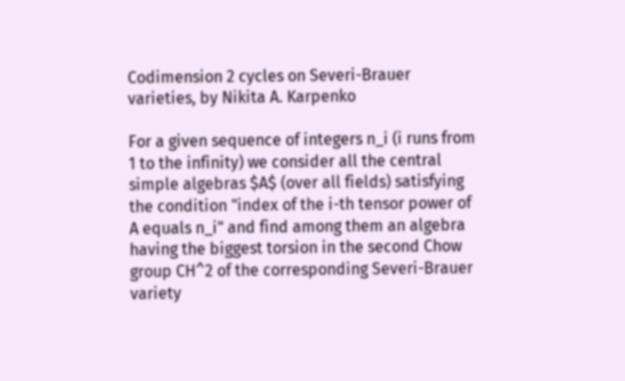Codimension 2 cycles on Severi-Brauer varieties, by Nikita A. Karpenko

For a given sequence of integers n_i (i runs from 1 to the infinity) we consider all the central simple algebras $A$ (over all fields) satisfying the condition "index of the i-th tensor power of A equals n_i" and find among them an algebra having the biggest torsion in the second Chow group CH^2 of the corresponding Severi-Brauer variety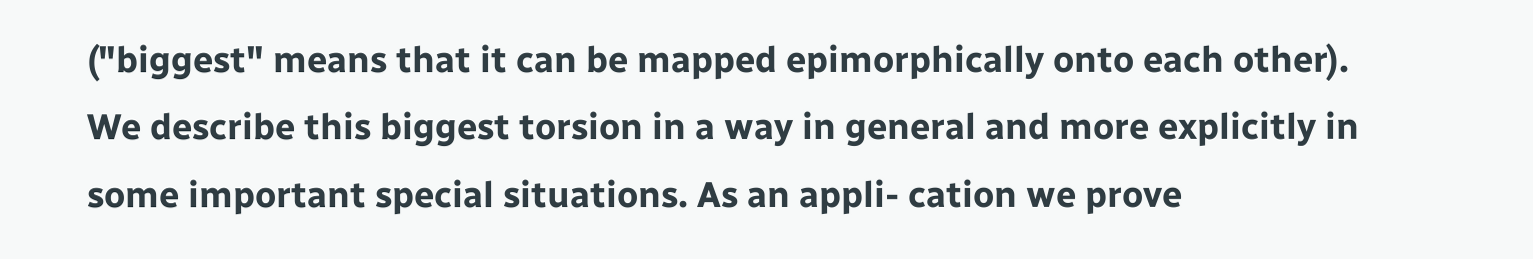("biggest" means that it can be mapped epimorphically onto each other). We describe this biggest torsion in a way in general and more explicitly in some important special situations. As an appli- cation we prove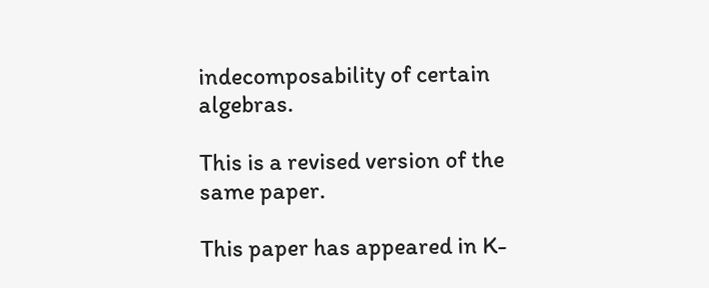indecomposability of certain algebras.

This is a revised version of the same paper.

This paper has appeared in K-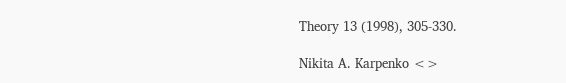Theory 13 (1998), 305-330.

Nikita A. Karpenko <>